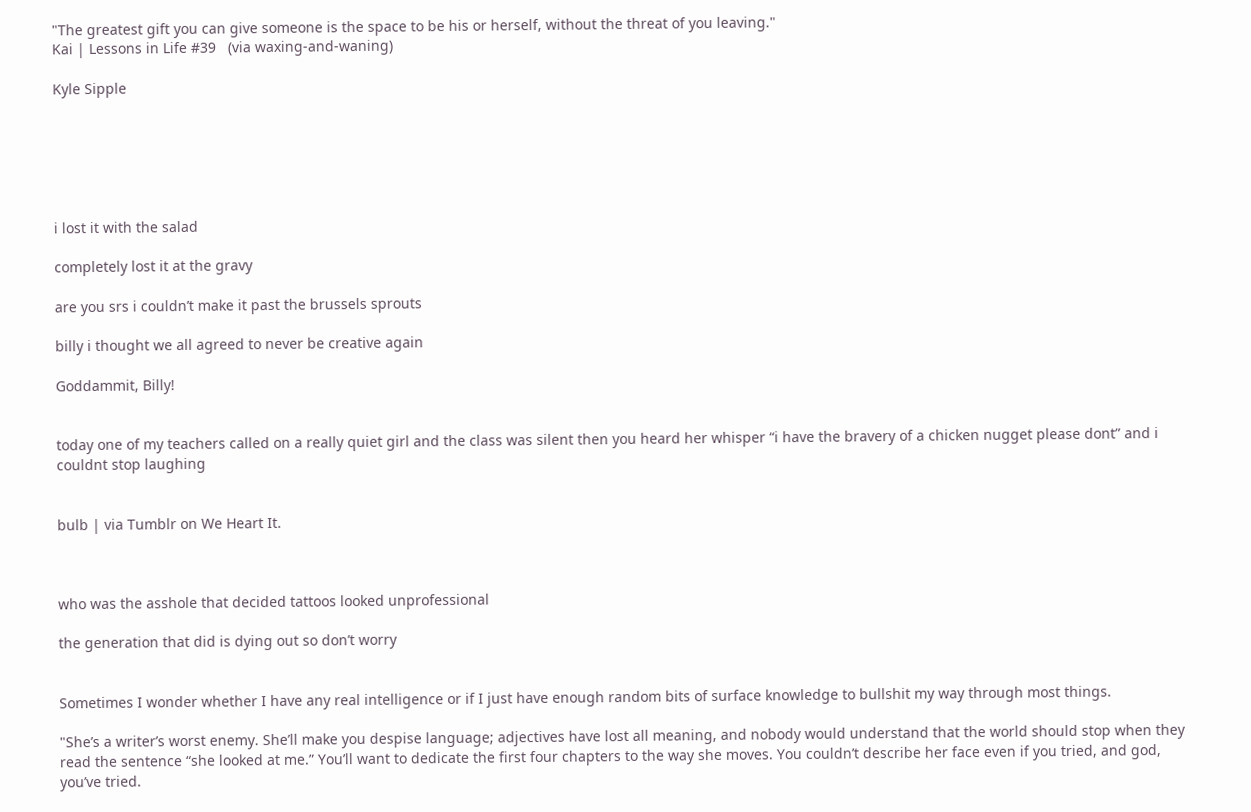"The greatest gift you can give someone is the space to be his or herself, without the threat of you leaving."
Kai | Lessons in Life #39   (via waxing-and-waning)

Kyle Sipple






i lost it with the salad

completely lost it at the gravy

are you srs i couldn’t make it past the brussels sprouts

billy i thought we all agreed to never be creative again

Goddammit, Billy!


today one of my teachers called on a really quiet girl and the class was silent then you heard her whisper “i have the bravery of a chicken nugget please dont” and i couldnt stop laughing


bulb | via Tumblr on We Heart It.



who was the asshole that decided tattoos looked unprofessional

the generation that did is dying out so don’t worry


Sometimes I wonder whether I have any real intelligence or if I just have enough random bits of surface knowledge to bullshit my way through most things.

"She’s a writer’s worst enemy. She’ll make you despise language; adjectives have lost all meaning, and nobody would understand that the world should stop when they read the sentence “she looked at me.” You’ll want to dedicate the first four chapters to the way she moves. You couldn’t describe her face even if you tried, and god, you’ve tried.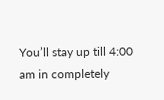You’ll stay up till 4:00 am in completely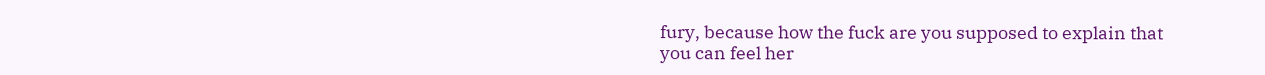fury, because how the fuck are you supposed to explain that you can feel her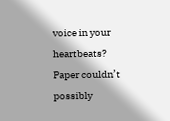voice in your heartbeats? Paper couldn’t possibly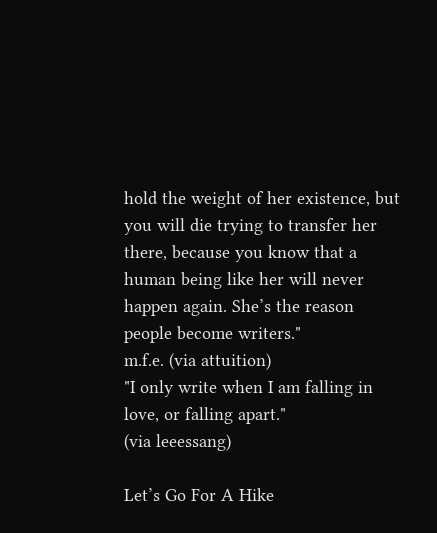hold the weight of her existence, but you will die trying to transfer her there, because you know that a human being like her will never happen again. She’s the reason people become writers."
m.f.e. (via attuition)
"I only write when I am falling in love, or falling apart."
(via leeessang)

Let’s Go For A Hike